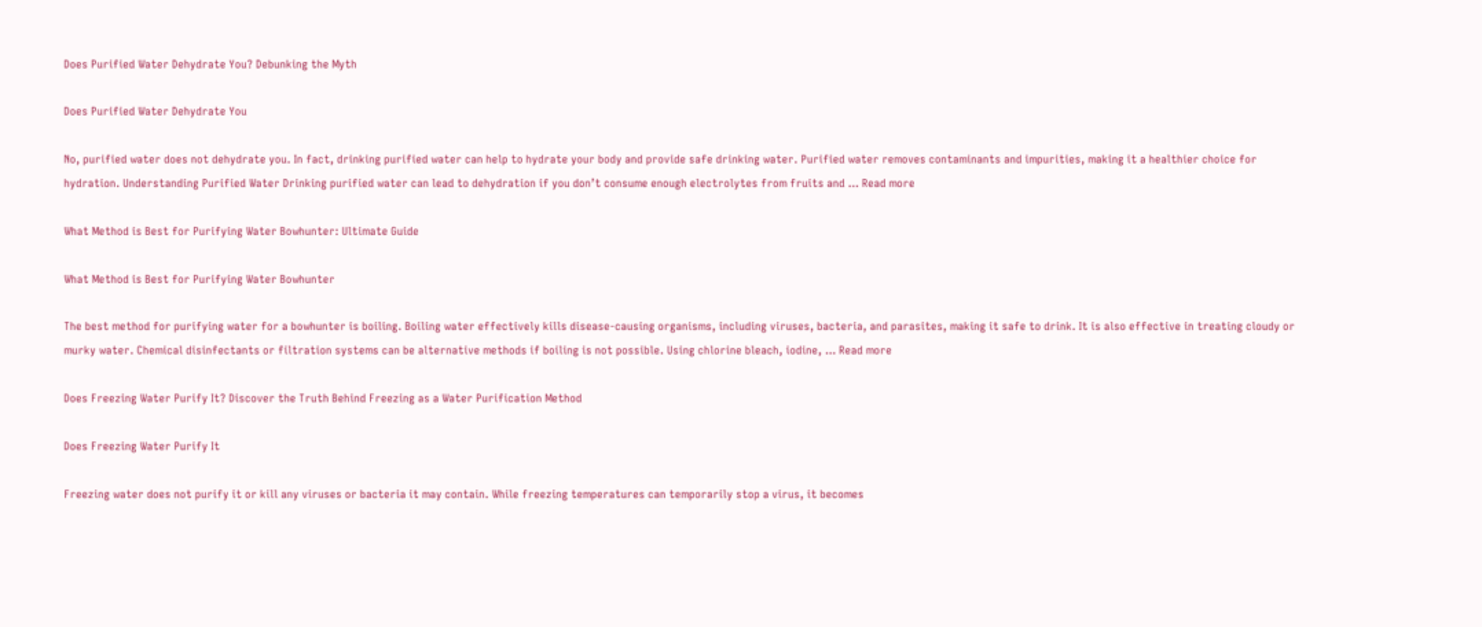Does Purified Water Dehydrate You? Debunking the Myth

Does Purified Water Dehydrate You

No, purified water does not dehydrate you. In fact, drinking purified water can help to hydrate your body and provide safe drinking water. Purified water removes contaminants and impurities, making it a healthier choice for hydration. Understanding Purified Water Drinking purified water can lead to dehydration if you don’t consume enough electrolytes from fruits and … Read more

What Method is Best for Purifying Water Bowhunter: Ultimate Guide

What Method is Best for Purifying Water Bowhunter

The best method for purifying water for a bowhunter is boiling. Boiling water effectively kills disease-causing organisms, including viruses, bacteria, and parasites, making it safe to drink. It is also effective in treating cloudy or murky water. Chemical disinfectants or filtration systems can be alternative methods if boiling is not possible. Using chlorine bleach, iodine, … Read more

Does Freezing Water Purify It? Discover the Truth Behind Freezing as a Water Purification Method

Does Freezing Water Purify It

Freezing water does not purify it or kill any viruses or bacteria it may contain. While freezing temperatures can temporarily stop a virus, it becomes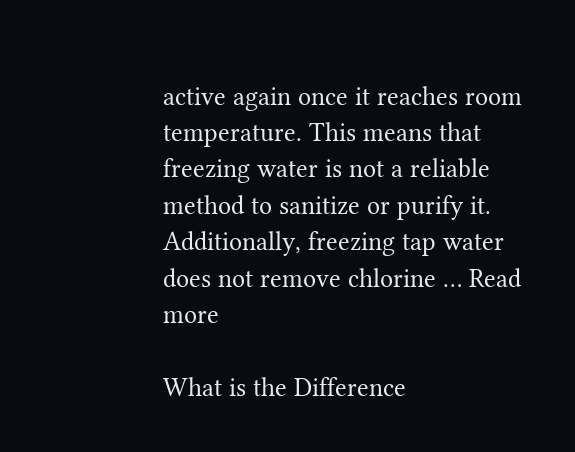active again once it reaches room temperature. This means that freezing water is not a reliable method to sanitize or purify it. Additionally, freezing tap water does not remove chlorine … Read more

What is the Difference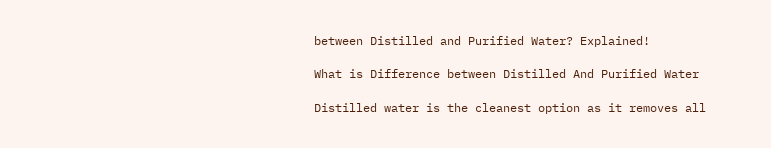between Distilled and Purified Water? Explained!

What is Difference between Distilled And Purified Water

Distilled water is the cleanest option as it removes all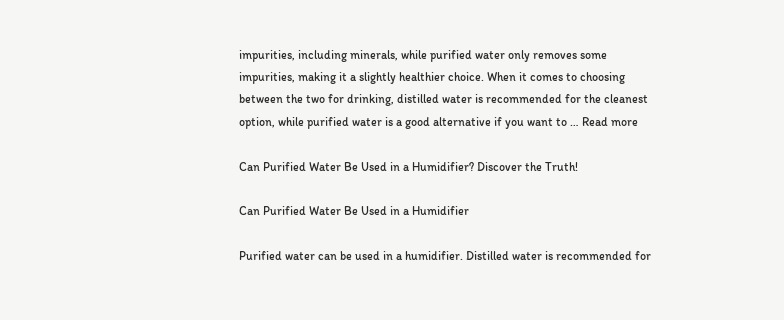impurities, including minerals, while purified water only removes some impurities, making it a slightly healthier choice. When it comes to choosing between the two for drinking, distilled water is recommended for the cleanest option, while purified water is a good alternative if you want to … Read more

Can Purified Water Be Used in a Humidifier? Discover the Truth!

Can Purified Water Be Used in a Humidifier

Purified water can be used in a humidifier. Distilled water is recommended for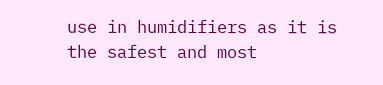use in humidifiers as it is the safest and most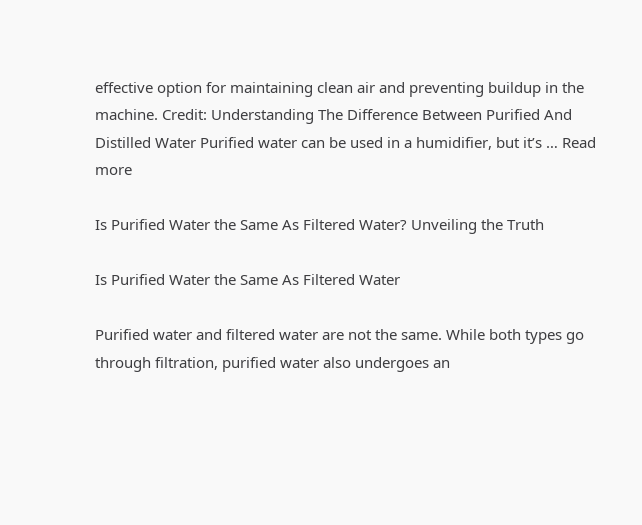effective option for maintaining clean air and preventing buildup in the machine. Credit: Understanding The Difference Between Purified And Distilled Water Purified water can be used in a humidifier, but it’s … Read more

Is Purified Water the Same As Filtered Water? Unveiling the Truth

Is Purified Water the Same As Filtered Water

Purified water and filtered water are not the same. While both types go through filtration, purified water also undergoes an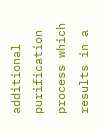additional purification process which results in a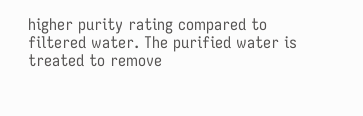higher purity rating compared to filtered water. The purified water is treated to remove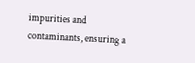impurities and contaminants, ensuring a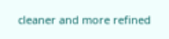cleaner and more refined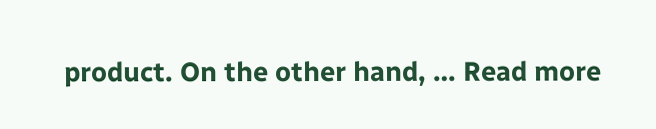product. On the other hand, … Read more